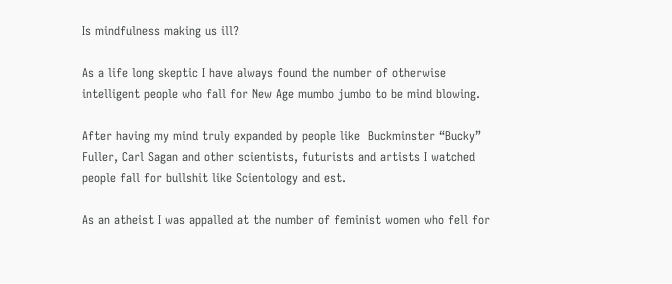Is mindfulness making us ill?

As a life long skeptic I have always found the number of otherwise intelligent people who fall for New Age mumbo jumbo to be mind blowing.

After having my mind truly expanded by people like  Buckminster “Bucky” Fuller, Carl Sagan and other scientists, futurists and artists I watched people fall for bullshit like Scientology and est.

As an atheist I was appalled at the number of feminist women who fell for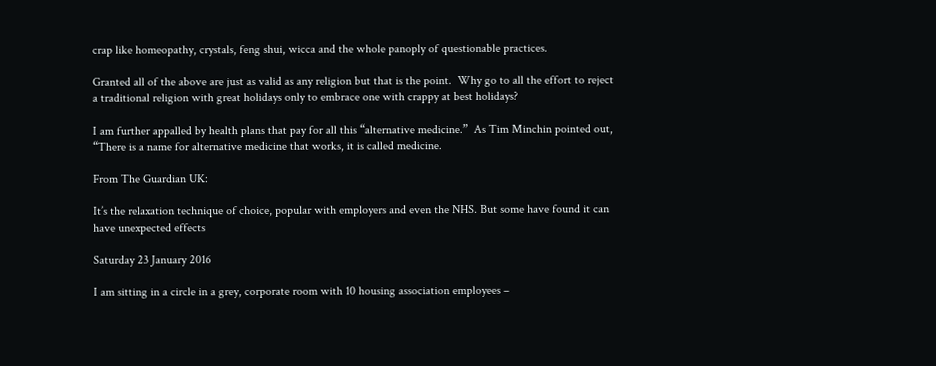crap like homeopathy, crystals, feng shui, wicca and the whole panoply of questionable practices.

Granted all of the above are just as valid as any religion but that is the point.  Why go to all the effort to reject a traditional religion with great holidays only to embrace one with crappy at best holidays?

I am further appalled by health plans that pay for all this “alternative medicine.”  As Tim Minchin pointed out, “There is a name for alternative medicine that works, it is called medicine.

From The Guardian UK:

It’s the relaxation technique of choice, popular with employers and even the NHS. But some have found it can have unexpected effects

Saturday 23 January 2016

I am sitting in a circle in a grey, corporate room with 10 housing association employees –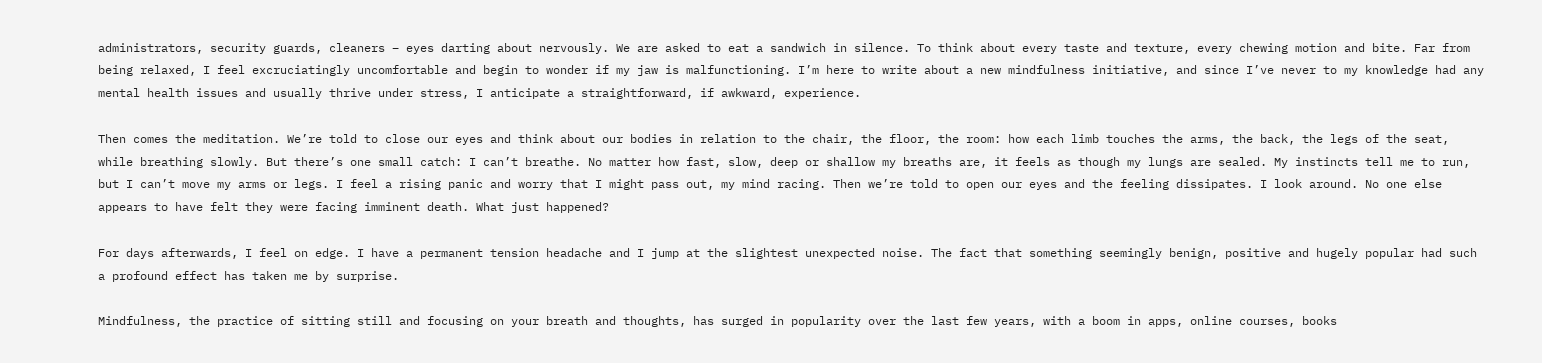administrators, security guards, cleaners – eyes darting about nervously. We are asked to eat a sandwich in silence. To think about every taste and texture, every chewing motion and bite. Far from being relaxed, I feel excruciatingly uncomfortable and begin to wonder if my jaw is malfunctioning. I’m here to write about a new mindfulness initiative, and since I’ve never to my knowledge had any mental health issues and usually thrive under stress, I anticipate a straightforward, if awkward, experience.

Then comes the meditation. We’re told to close our eyes and think about our bodies in relation to the chair, the floor, the room: how each limb touches the arms, the back, the legs of the seat, while breathing slowly. But there’s one small catch: I can’t breathe. No matter how fast, slow, deep or shallow my breaths are, it feels as though my lungs are sealed. My instincts tell me to run, but I can’t move my arms or legs. I feel a rising panic and worry that I might pass out, my mind racing. Then we’re told to open our eyes and the feeling dissipates. I look around. No one else appears to have felt they were facing imminent death. What just happened?

For days afterwards, I feel on edge. I have a permanent tension headache and I jump at the slightest unexpected noise. The fact that something seemingly benign, positive and hugely popular had such a profound effect has taken me by surprise.

Mindfulness, the practice of sitting still and focusing on your breath and thoughts, has surged in popularity over the last few years, with a boom in apps, online courses, books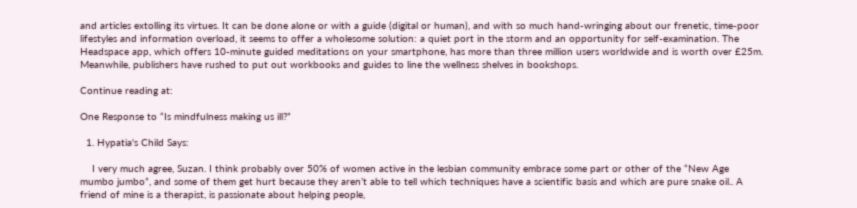and articles extolling its virtues. It can be done alone or with a guide (digital or human), and with so much hand-wringing about our frenetic, time-poor lifestyles and information overload, it seems to offer a wholesome solution: a quiet port in the storm and an opportunity for self-examination. The Headspace app, which offers 10-minute guided meditations on your smartphone, has more than three million users worldwide and is worth over £25m. Meanwhile, publishers have rushed to put out workbooks and guides to line the wellness shelves in bookshops.

Continue reading at:

One Response to “Is mindfulness making us ill?”

  1. Hypatia's Child Says:

    I very much agree, Suzan. I think probably over 50% of women active in the lesbian community embrace some part or other of the “New Age mumbo jumbo”, and some of them get hurt because they aren’t able to tell which techniques have a scientific basis and which are pure snake oil.. A friend of mine is a therapist, is passionate about helping people,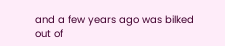and a few years ago was bilked out of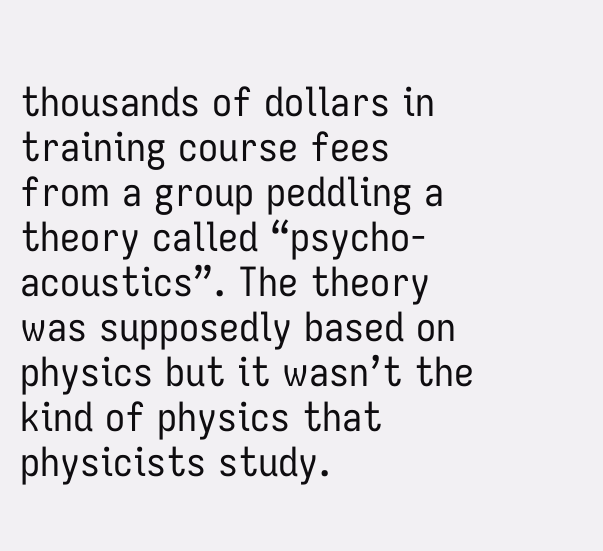thousands of dollars in training course fees from a group peddling a theory called “psycho-acoustics”. The theory was supposedly based on physics but it wasn’t the kind of physics that physicists study.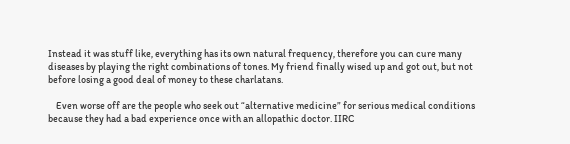Instead it was stuff like, everything has its own natural frequency, therefore you can cure many diseases by playing the right combinations of tones. My friend finally wised up and got out, but not before losing a good deal of money to these charlatans.

    Even worse off are the people who seek out “alternative medicine” for serious medical conditions because they had a bad experience once with an allopathic doctor. IIRC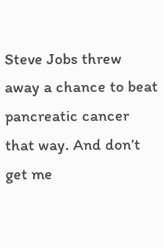Steve Jobs threw away a chance to beat pancreatic cancer that way. And don’t get me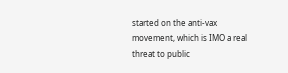started on the anti-vax movement, which is IMO a real threat to public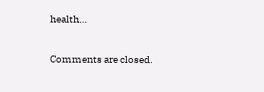health…

Comments are closed.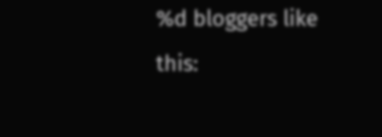%d bloggers like this: